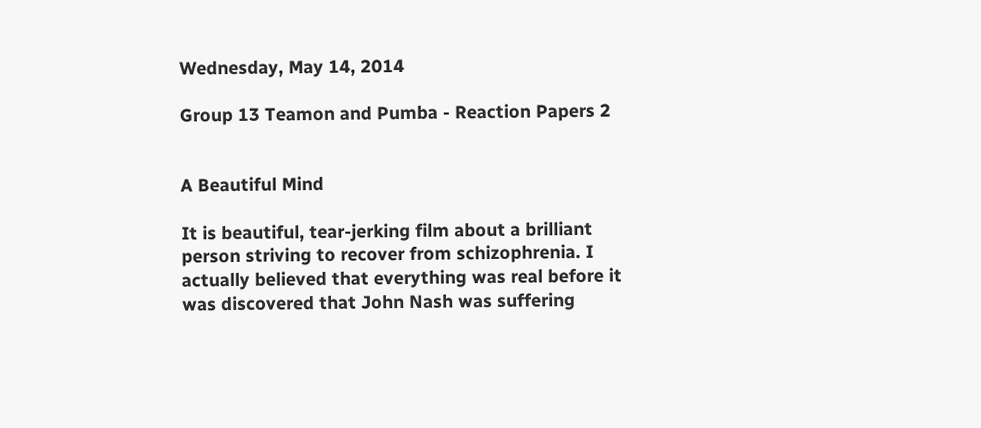Wednesday, May 14, 2014

Group 13 Teamon and Pumba - Reaction Papers 2


A Beautiful Mind

It is beautiful, tear-jerking film about a brilliant person striving to recover from schizophrenia. I actually believed that everything was real before it was discovered that John Nash was suffering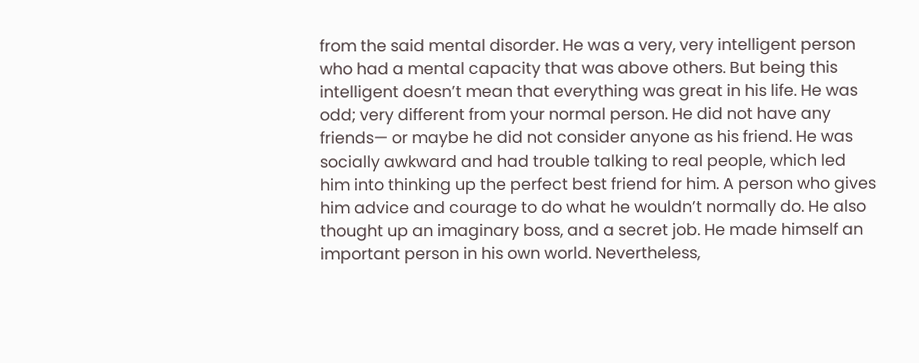from the said mental disorder. He was a very, very intelligent person who had a mental capacity that was above others. But being this intelligent doesn’t mean that everything was great in his life. He was odd; very different from your normal person. He did not have any friends— or maybe he did not consider anyone as his friend. He was socially awkward and had trouble talking to real people, which led him into thinking up the perfect best friend for him. A person who gives him advice and courage to do what he wouldn’t normally do. He also thought up an imaginary boss, and a secret job. He made himself an important person in his own world. Nevertheless,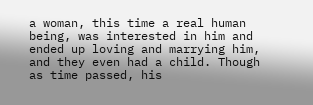a woman, this time a real human being, was interested in him and ended up loving and marrying him, and they even had a child. Though as time passed, his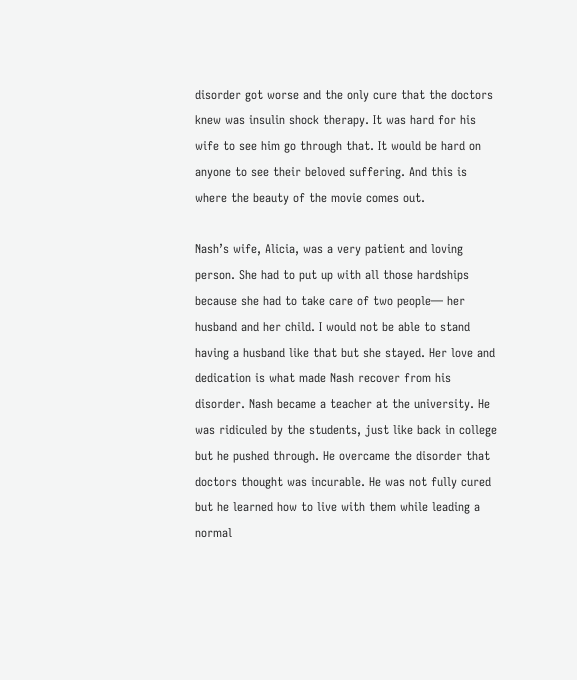disorder got worse and the only cure that the doctors knew was insulin shock therapy. It was hard for his wife to see him go through that. It would be hard on anyone to see their beloved suffering. And this is where the beauty of the movie comes out.

Nash’s wife, Alicia, was a very patient and loving person. She had to put up with all those hardships because she had to take care of two people— her husband and her child. I would not be able to stand having a husband like that but she stayed. Her love and dedication is what made Nash recover from his disorder. Nash became a teacher at the university. He was ridiculed by the students, just like back in college but he pushed through. He overcame the disorder that doctors thought was incurable. He was not fully cured but he learned how to live with them while leading a normal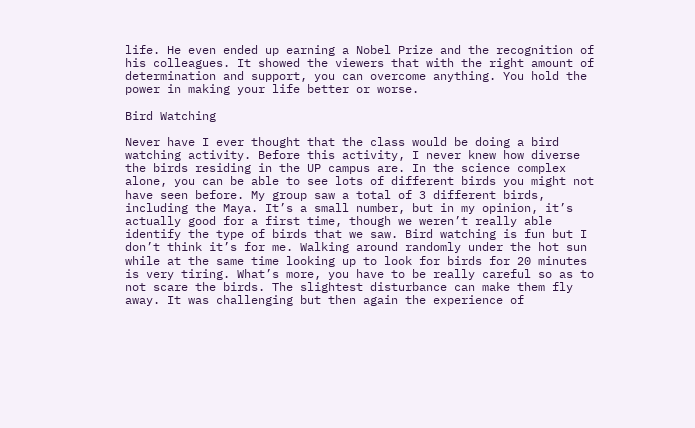life. He even ended up earning a Nobel Prize and the recognition of his colleagues. It showed the viewers that with the right amount of determination and support, you can overcome anything. You hold the power in making your life better or worse.

Bird Watching

Never have I ever thought that the class would be doing a bird watching activity. Before this activity, I never knew how diverse the birds residing in the UP campus are. In the science complex alone, you can be able to see lots of different birds you might not have seen before. My group saw a total of 3 different birds, including the Maya. It’s a small number, but in my opinion, it’s actually good for a first time, though we weren’t really able identify the type of birds that we saw. Bird watching is fun but I don’t think it’s for me. Walking around randomly under the hot sun while at the same time looking up to look for birds for 20 minutes is very tiring. What’s more, you have to be really careful so as to not scare the birds. The slightest disturbance can make them fly away. It was challenging but then again the experience of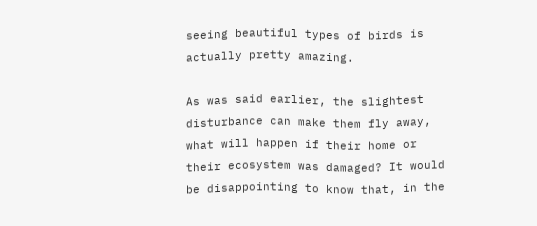seeing beautiful types of birds is actually pretty amazing.

As was said earlier, the slightest disturbance can make them fly away, what will happen if their home or their ecosystem was damaged? It would be disappointing to know that, in the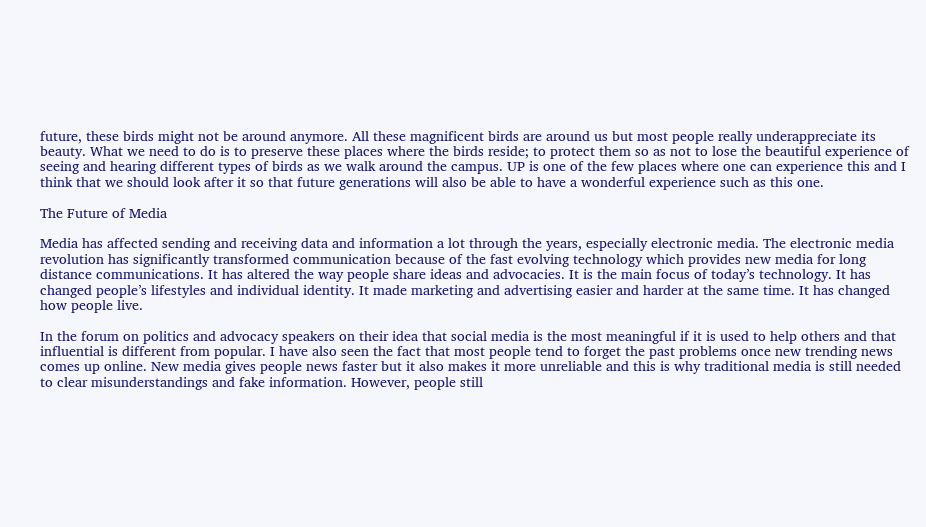future, these birds might not be around anymore. All these magnificent birds are around us but most people really underappreciate its beauty. What we need to do is to preserve these places where the birds reside; to protect them so as not to lose the beautiful experience of seeing and hearing different types of birds as we walk around the campus. UP is one of the few places where one can experience this and I think that we should look after it so that future generations will also be able to have a wonderful experience such as this one.

The Future of Media

Media has affected sending and receiving data and information a lot through the years, especially electronic media. The electronic media revolution has significantly transformed communication because of the fast evolving technology which provides new media for long distance communications. It has altered the way people share ideas and advocacies. It is the main focus of today’s technology. It has changed people’s lifestyles and individual identity. It made marketing and advertising easier and harder at the same time. It has changed how people live.

In the forum on politics and advocacy speakers on their idea that social media is the most meaningful if it is used to help others and that influential is different from popular. I have also seen the fact that most people tend to forget the past problems once new trending news comes up online. New media gives people news faster but it also makes it more unreliable and this is why traditional media is still needed to clear misunderstandings and fake information. However, people still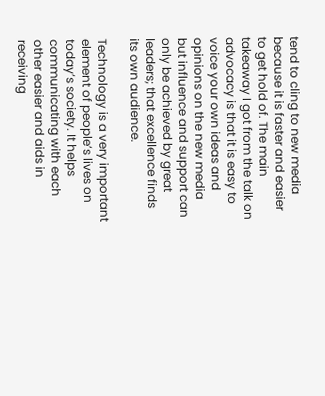tend to cling to new media because it is faster and easier to get hold of. The main takeaway I got from the talk on advocacy is that it is easy to voice your own ideas and opinions on the new media but influence and support can only be achieved by great leaders; that excellence finds its own audience.

Technology is a very important element of people’s lives on today’s society. It helps communicating with each other easier and aids in receiving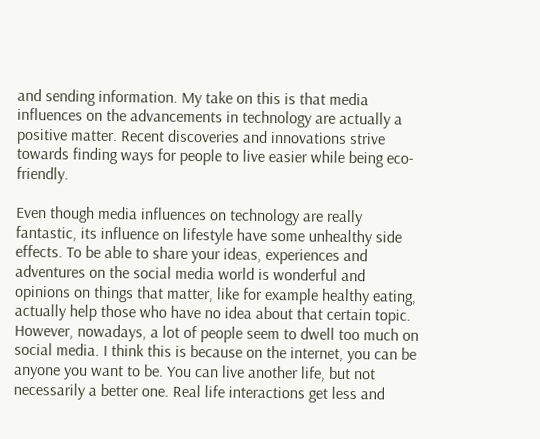and sending information. My take on this is that media influences on the advancements in technology are actually a positive matter. Recent discoveries and innovations strive towards finding ways for people to live easier while being eco-friendly.

Even though media influences on technology are really fantastic, its influence on lifestyle have some unhealthy side effects. To be able to share your ideas, experiences and adventures on the social media world is wonderful and opinions on things that matter, like for example healthy eating, actually help those who have no idea about that certain topic. However, nowadays, a lot of people seem to dwell too much on social media. I think this is because on the internet, you can be anyone you want to be. You can live another life, but not necessarily a better one. Real life interactions get less and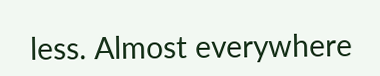less. Almost everywhere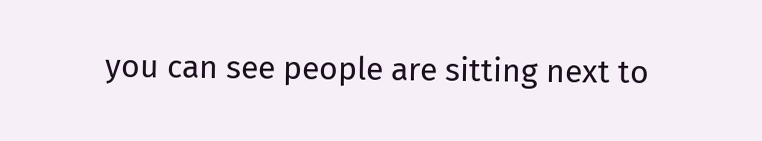you can see people are sitting next to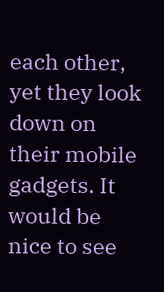each other, yet they look down on their mobile gadgets. It would be nice to see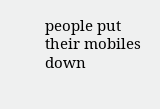people put their mobiles down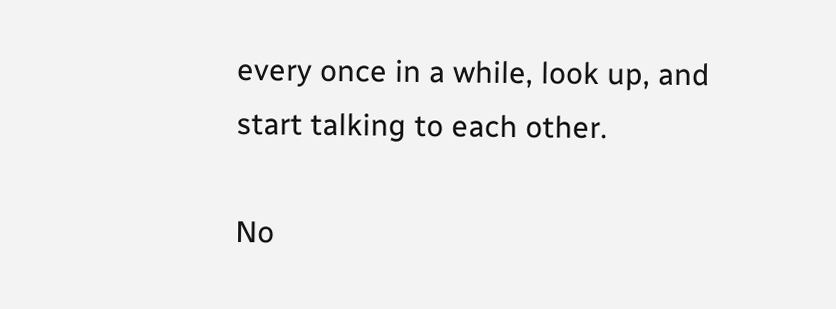every once in a while, look up, and start talking to each other.

No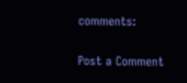comments:

Post a Comment